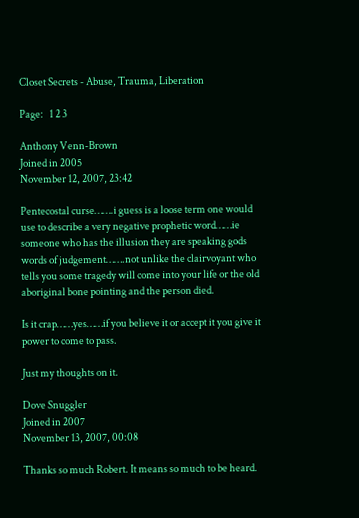Closet Secrets - Abuse, Trauma, Liberation

Page:   1 2 3

Anthony Venn-Brown
Joined in 2005
November 12, 2007, 23:42

Pentecostal curse…….i guess is a loose term one would use to describe a very negative prophetic word……ie someone who has the illusion they are speaking gods words of judgement…….not unlike the clairvoyant who tells you some tragedy will come into your life or the old aboriginal bone pointing and the person died.

Is it crap……yes……if you believe it or accept it you give it power to come to pass.

Just my thoughts on it.

Dove Snuggler
Joined in 2007
November 13, 2007, 00:08

Thanks so much Robert. It means so much to be heard.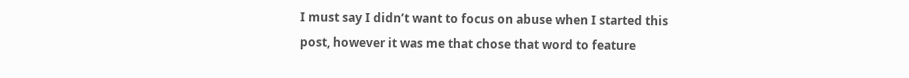I must say I didn’t want to focus on abuse when I started this post, however it was me that chose that word to feature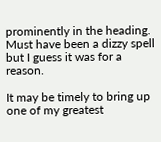prominently in the heading. Must have been a dizzy spell but I guess it was for a reason.

It may be timely to bring up one of my greatest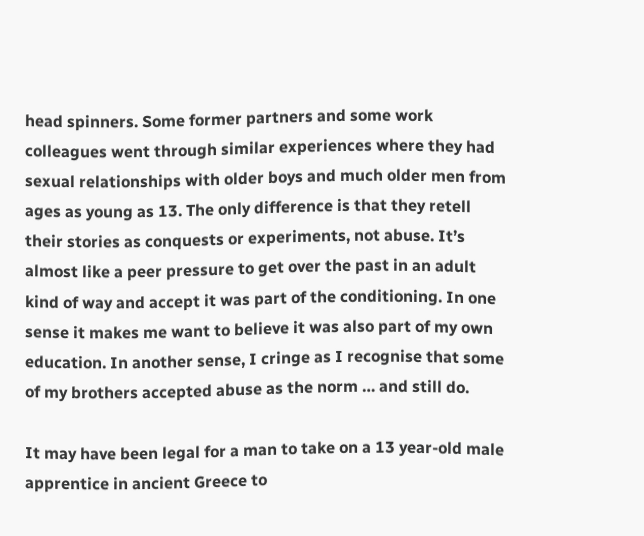head spinners. Some former partners and some work colleagues went through similar experiences where they had sexual relationships with older boys and much older men from ages as young as 13. The only difference is that they retell their stories as conquests or experiments, not abuse. It’s almost like a peer pressure to get over the past in an adult kind of way and accept it was part of the conditioning. In one sense it makes me want to believe it was also part of my own education. In another sense, I cringe as I recognise that some of my brothers accepted abuse as the norm … and still do.

It may have been legal for a man to take on a 13 year-old male apprentice in ancient Greece to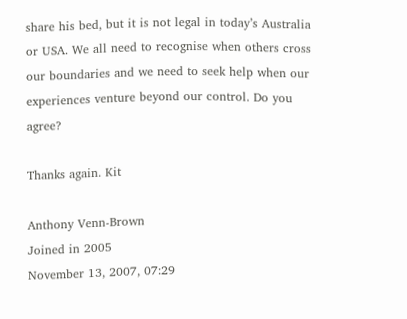share his bed, but it is not legal in today’s Australia or USA. We all need to recognise when others cross our boundaries and we need to seek help when our experiences venture beyond our control. Do you agree?

Thanks again. Kit

Anthony Venn-Brown
Joined in 2005
November 13, 2007, 07:29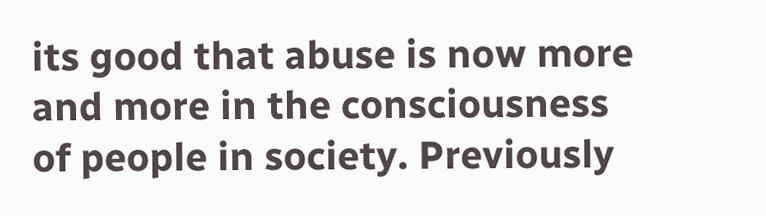its good that abuse is now more and more in the consciousness of people in society. Previously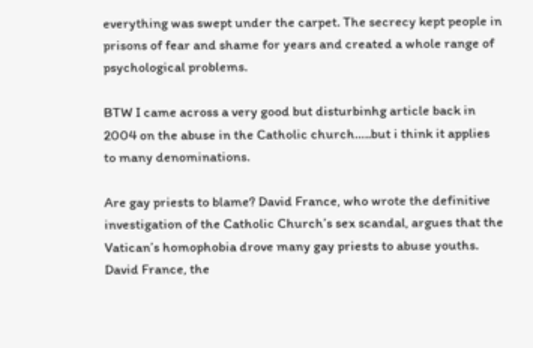everything was swept under the carpet. The secrecy kept people in prisons of fear and shame for years and created a whole range of psychological problems.

BTW I came across a very good but disturbinhg article back in 2004 on the abuse in the Catholic church…..but i think it applies to many denominations.

Are gay priests to blame? David France, who wrote the definitive investigation of the Catholic Church’s sex scandal, argues that the Vatican’s homophobia drove many gay priests to abuse youths. David France, the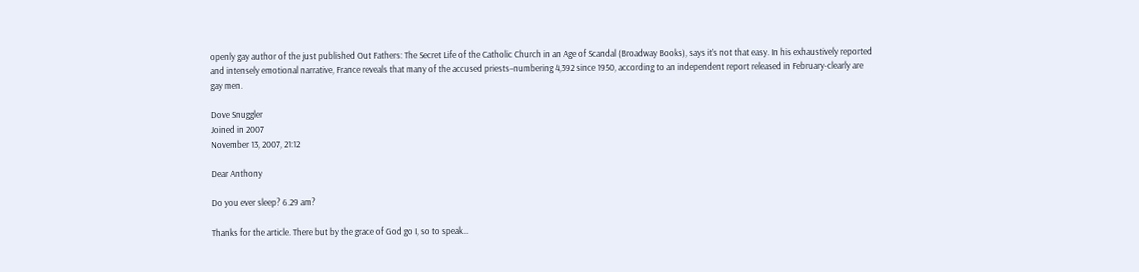openly gay author of the just published Out Fathers: The Secret Life of the Catholic Church in an Age of Scandal (Broadway Books), says it’s not that easy. In his exhaustively reported and intensely emotional narrative, France reveals that many of the accused priests–numbering 4,392 since 1950, according to an independent report released in February-clearly are gay men.

Dove Snuggler
Joined in 2007
November 13, 2007, 21:12

Dear Anthony

Do you ever sleep? 6.29 am?

Thanks for the article. There but by the grace of God go I, so to speak…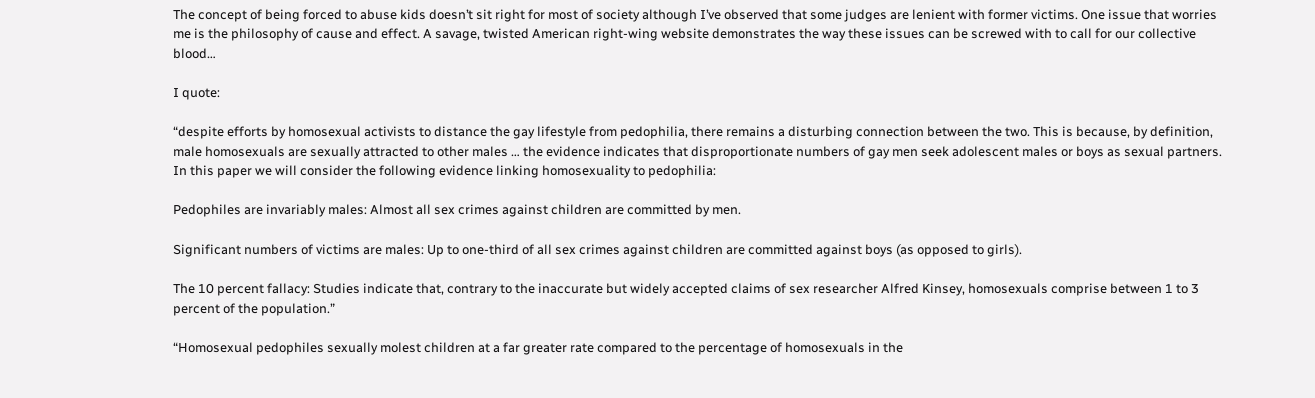The concept of being forced to abuse kids doesn’t sit right for most of society although I’ve observed that some judges are lenient with former victims. One issue that worries me is the philosophy of cause and effect. A savage, twisted American right-wing website demonstrates the way these issues can be screwed with to call for our collective blood…

I quote:

“despite efforts by homosexual activists to distance the gay lifestyle from pedophilia, there remains a disturbing connection between the two. This is because, by definition, male homosexuals are sexually attracted to other males … the evidence indicates that disproportionate numbers of gay men seek adolescent males or boys as sexual partners. In this paper we will consider the following evidence linking homosexuality to pedophilia:

Pedophiles are invariably males: Almost all sex crimes against children are committed by men.

Significant numbers of victims are males: Up to one-third of all sex crimes against children are committed against boys (as opposed to girls).

The 10 percent fallacy: Studies indicate that, contrary to the inaccurate but widely accepted claims of sex researcher Alfred Kinsey, homosexuals comprise between 1 to 3 percent of the population.”

“Homosexual pedophiles sexually molest children at a far greater rate compared to the percentage of homosexuals in the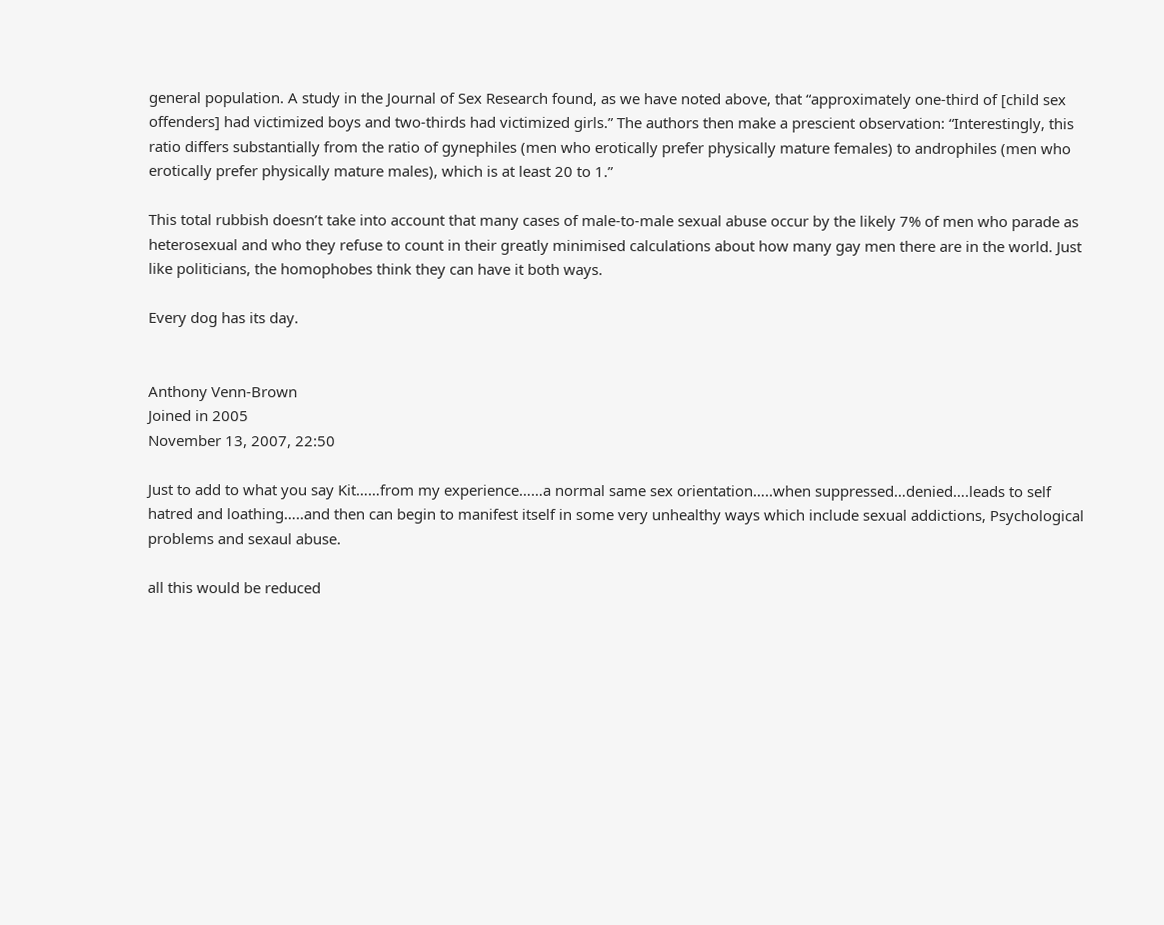general population. A study in the Journal of Sex Research found, as we have noted above, that “approximately one-third of [child sex offenders] had victimized boys and two-thirds had victimized girls.” The authors then make a prescient observation: “Interestingly, this ratio differs substantially from the ratio of gynephiles (men who erotically prefer physically mature females) to androphiles (men who erotically prefer physically mature males), which is at least 20 to 1.”

This total rubbish doesn’t take into account that many cases of male-to-male sexual abuse occur by the likely 7% of men who parade as heterosexual and who they refuse to count in their greatly minimised calculations about how many gay men there are in the world. Just like politicians, the homophobes think they can have it both ways.

Every dog has its day.


Anthony Venn-Brown
Joined in 2005
November 13, 2007, 22:50

Just to add to what you say Kit……from my experience……a normal same sex orientation…..when suppressed…denied….leads to self hatred and loathing…..and then can begin to manifest itself in some very unhealthy ways which include sexual addictions, Psychological problems and sexaul abuse.

all this would be reduced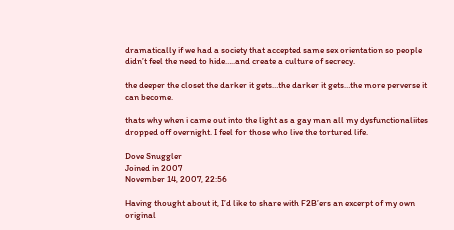dramatically if we had a society that accepted same sex orientation so people didn’t feel the need to hide…..and create a culture of secrecy.

the deeper the closet the darker it gets…the darker it gets…the more perverse it can become.

thats why when i came out into the light as a gay man all my dysfunctionaliites dropped off overnight. I feel for those who live the tortured life.

Dove Snuggler
Joined in 2007
November 14, 2007, 22:56

Having thought about it, I’d like to share with F2B’ers an excerpt of my own original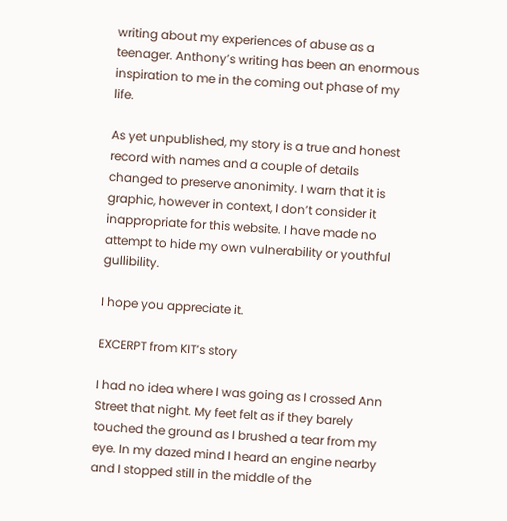writing about my experiences of abuse as a teenager. Anthony’s writing has been an enormous inspiration to me in the coming out phase of my life.

As yet unpublished, my story is a true and honest record with names and a couple of details changed to preserve anonimity. I warn that it is graphic, however in context, I don’t consider it inappropriate for this website. I have made no attempt to hide my own vulnerability or youthful gullibility.

I hope you appreciate it.

EXCERPT from KIT’s story

I had no idea where I was going as I crossed Ann Street that night. My feet felt as if they barely touched the ground as I brushed a tear from my eye. In my dazed mind I heard an engine nearby and I stopped still in the middle of the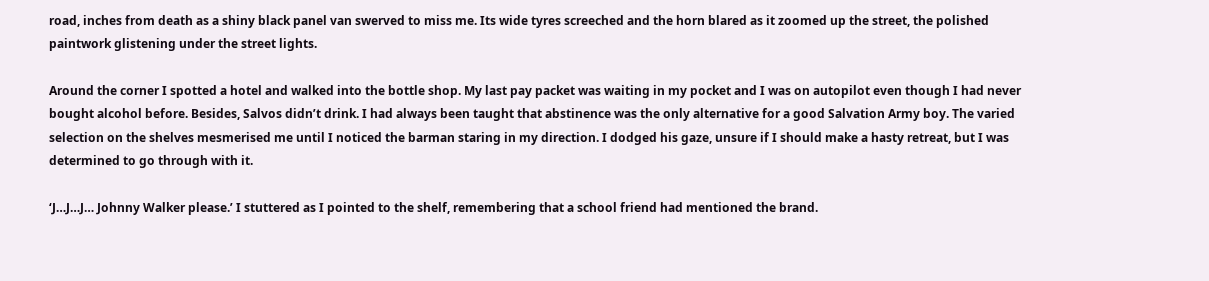road, inches from death as a shiny black panel van swerved to miss me. Its wide tyres screeched and the horn blared as it zoomed up the street, the polished paintwork glistening under the street lights.

Around the corner I spotted a hotel and walked into the bottle shop. My last pay packet was waiting in my pocket and I was on autopilot even though I had never bought alcohol before. Besides, Salvos didn’t drink. I had always been taught that abstinence was the only alternative for a good Salvation Army boy. The varied selection on the shelves mesmerised me until I noticed the barman staring in my direction. I dodged his gaze, unsure if I should make a hasty retreat, but I was determined to go through with it.

‘J…J…J… Johnny Walker please.’ I stuttered as I pointed to the shelf, remembering that a school friend had mentioned the brand.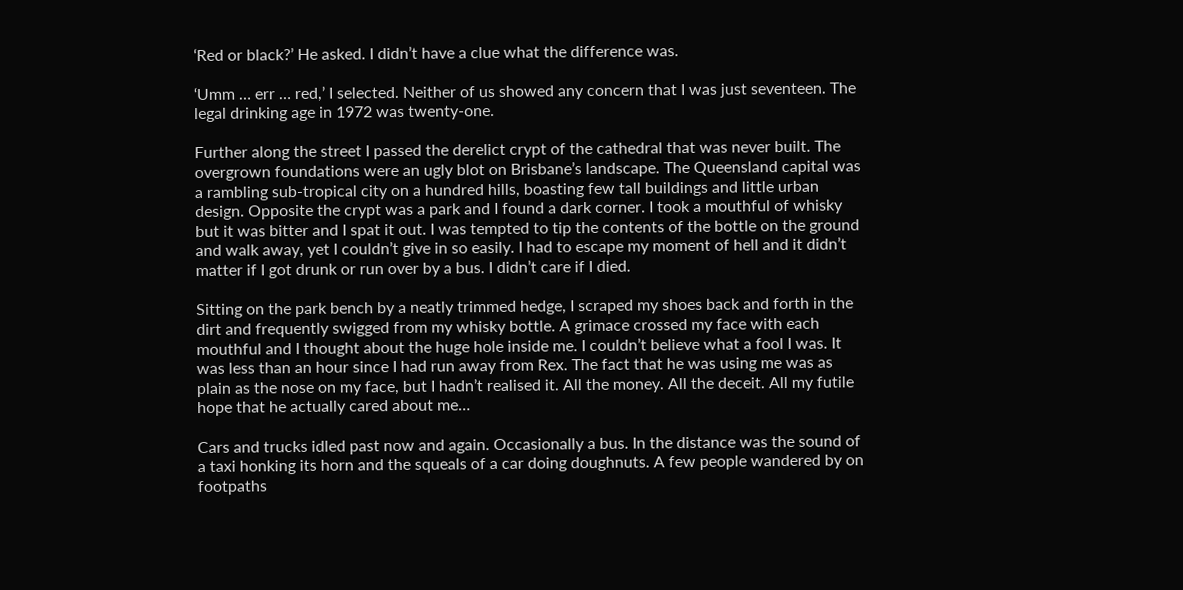‘Red or black?’ He asked. I didn’t have a clue what the difference was.

‘Umm … err … red,’ I selected. Neither of us showed any concern that I was just seventeen. The legal drinking age in 1972 was twenty-one.

Further along the street I passed the derelict crypt of the cathedral that was never built. The overgrown foundations were an ugly blot on Brisbane’s landscape. The Queensland capital was a rambling sub-tropical city on a hundred hills, boasting few tall buildings and little urban design. Opposite the crypt was a park and I found a dark corner. I took a mouthful of whisky but it was bitter and I spat it out. I was tempted to tip the contents of the bottle on the ground and walk away, yet I couldn’t give in so easily. I had to escape my moment of hell and it didn’t matter if I got drunk or run over by a bus. I didn’t care if I died.

Sitting on the park bench by a neatly trimmed hedge, I scraped my shoes back and forth in the dirt and frequently swigged from my whisky bottle. A grimace crossed my face with each mouthful and I thought about the huge hole inside me. I couldn’t believe what a fool I was. It was less than an hour since I had run away from Rex. The fact that he was using me was as plain as the nose on my face, but I hadn’t realised it. All the money. All the deceit. All my futile hope that he actually cared about me…

Cars and trucks idled past now and again. Occasionally a bus. In the distance was the sound of a taxi honking its horn and the squeals of a car doing doughnuts. A few people wandered by on footpaths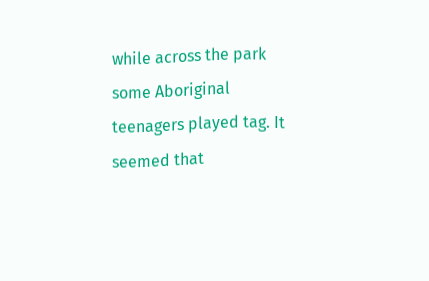while across the park some Aboriginal teenagers played tag. It seemed that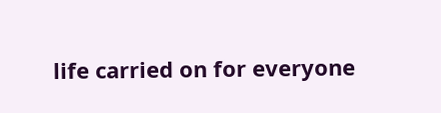life carried on for everyone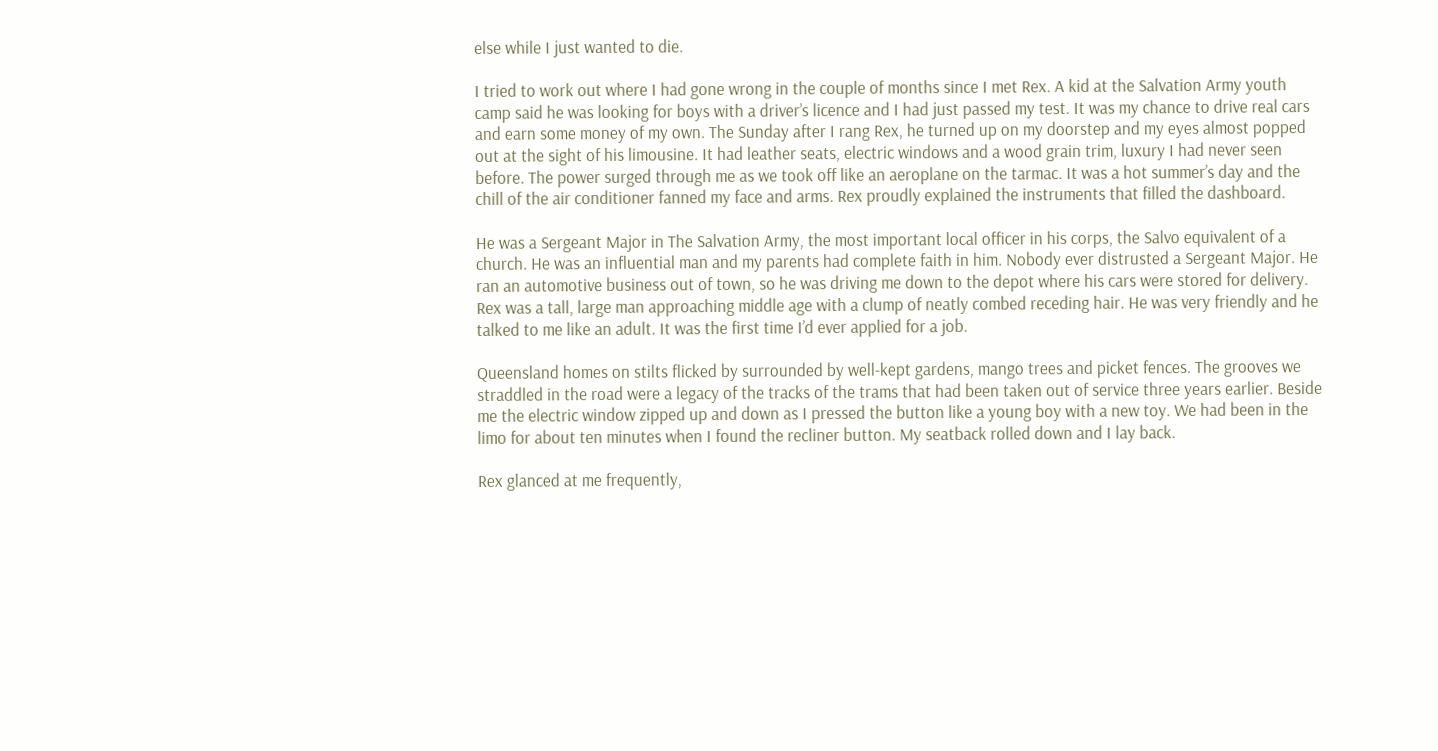else while I just wanted to die.

I tried to work out where I had gone wrong in the couple of months since I met Rex. A kid at the Salvation Army youth camp said he was looking for boys with a driver’s licence and I had just passed my test. It was my chance to drive real cars and earn some money of my own. The Sunday after I rang Rex, he turned up on my doorstep and my eyes almost popped out at the sight of his limousine. It had leather seats, electric windows and a wood grain trim, luxury I had never seen before. The power surged through me as we took off like an aeroplane on the tarmac. It was a hot summer’s day and the chill of the air conditioner fanned my face and arms. Rex proudly explained the instruments that filled the dashboard.

He was a Sergeant Major in The Salvation Army, the most important local officer in his corps, the Salvo equivalent of a church. He was an influential man and my parents had complete faith in him. Nobody ever distrusted a Sergeant Major. He ran an automotive business out of town, so he was driving me down to the depot where his cars were stored for delivery. Rex was a tall, large man approaching middle age with a clump of neatly combed receding hair. He was very friendly and he talked to me like an adult. It was the first time I’d ever applied for a job.

Queensland homes on stilts flicked by surrounded by well-kept gardens, mango trees and picket fences. The grooves we straddled in the road were a legacy of the tracks of the trams that had been taken out of service three years earlier. Beside me the electric window zipped up and down as I pressed the button like a young boy with a new toy. We had been in the limo for about ten minutes when I found the recliner button. My seatback rolled down and I lay back.

Rex glanced at me frequently,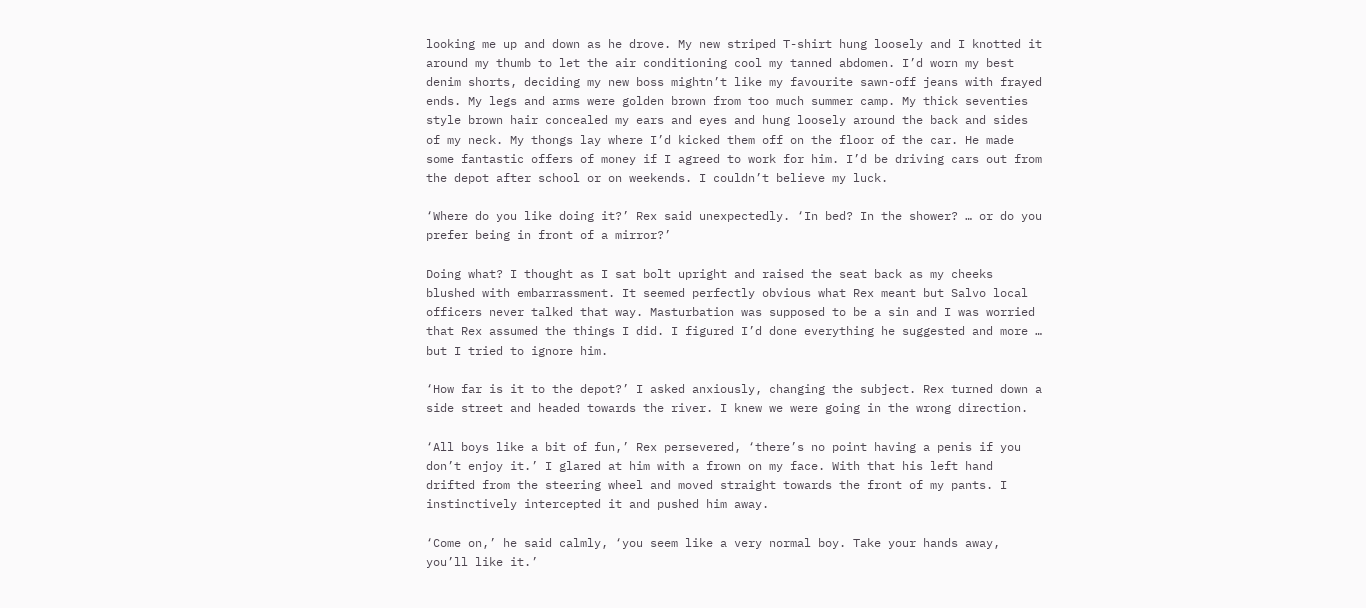looking me up and down as he drove. My new striped T-shirt hung loosely and I knotted it around my thumb to let the air conditioning cool my tanned abdomen. I’d worn my best denim shorts, deciding my new boss mightn’t like my favourite sawn-off jeans with frayed ends. My legs and arms were golden brown from too much summer camp. My thick seventies style brown hair concealed my ears and eyes and hung loosely around the back and sides of my neck. My thongs lay where I’d kicked them off on the floor of the car. He made some fantastic offers of money if I agreed to work for him. I’d be driving cars out from the depot after school or on weekends. I couldn’t believe my luck.

‘Where do you like doing it?’ Rex said unexpectedly. ‘In bed? In the shower? … or do you prefer being in front of a mirror?’

Doing what? I thought as I sat bolt upright and raised the seat back as my cheeks blushed with embarrassment. It seemed perfectly obvious what Rex meant but Salvo local officers never talked that way. Masturbation was supposed to be a sin and I was worried that Rex assumed the things I did. I figured I’d done everything he suggested and more … but I tried to ignore him.

‘How far is it to the depot?’ I asked anxiously, changing the subject. Rex turned down a side street and headed towards the river. I knew we were going in the wrong direction.

‘All boys like a bit of fun,’ Rex persevered, ‘there’s no point having a penis if you don’t enjoy it.’ I glared at him with a frown on my face. With that his left hand drifted from the steering wheel and moved straight towards the front of my pants. I instinctively intercepted it and pushed him away.

‘Come on,’ he said calmly, ‘you seem like a very normal boy. Take your hands away, you’ll like it.’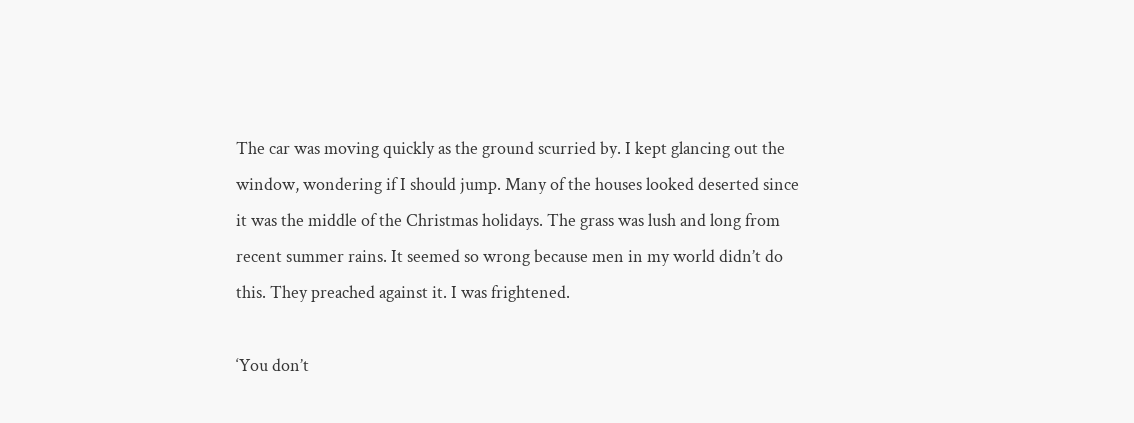The car was moving quickly as the ground scurried by. I kept glancing out the window, wondering if I should jump. Many of the houses looked deserted since it was the middle of the Christmas holidays. The grass was lush and long from recent summer rains. It seemed so wrong because men in my world didn’t do this. They preached against it. I was frightened.

‘You don’t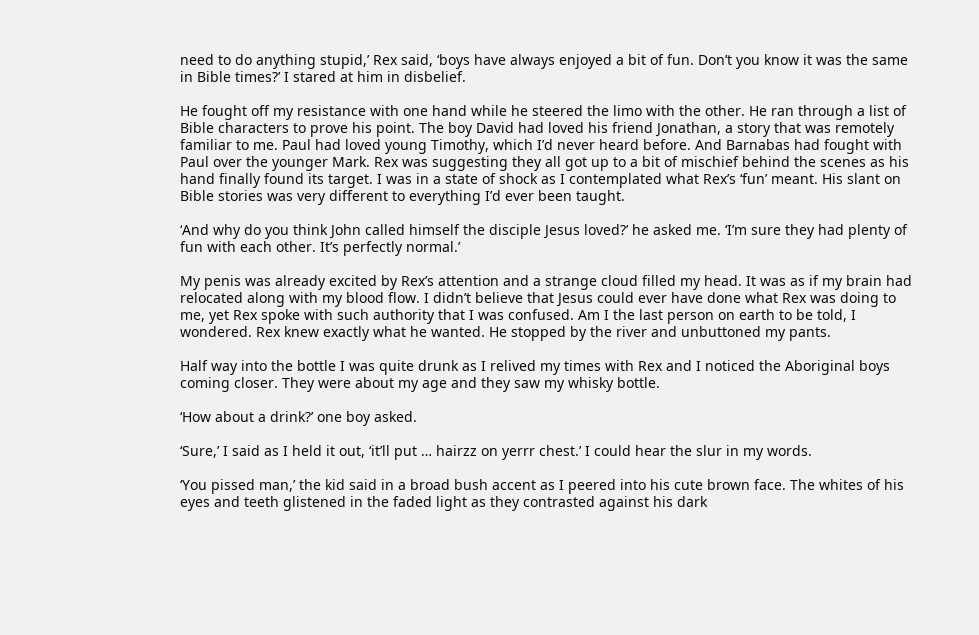need to do anything stupid,’ Rex said, ‘boys have always enjoyed a bit of fun. Don’t you know it was the same in Bible times?’ I stared at him in disbelief.

He fought off my resistance with one hand while he steered the limo with the other. He ran through a list of Bible characters to prove his point. The boy David had loved his friend Jonathan, a story that was remotely familiar to me. Paul had loved young Timothy, which I’d never heard before. And Barnabas had fought with Paul over the younger Mark. Rex was suggesting they all got up to a bit of mischief behind the scenes as his hand finally found its target. I was in a state of shock as I contemplated what Rex’s ‘fun’ meant. His slant on Bible stories was very different to everything I’d ever been taught.

‘And why do you think John called himself the disciple Jesus loved?’ he asked me. ‘I’m sure they had plenty of fun with each other. It’s perfectly normal.’

My penis was already excited by Rex’s attention and a strange cloud filled my head. It was as if my brain had relocated along with my blood flow. I didn’t believe that Jesus could ever have done what Rex was doing to me, yet Rex spoke with such authority that I was confused. Am I the last person on earth to be told, I wondered. Rex knew exactly what he wanted. He stopped by the river and unbuttoned my pants.

Half way into the bottle I was quite drunk as I relived my times with Rex and I noticed the Aboriginal boys coming closer. They were about my age and they saw my whisky bottle.

‘How about a drink?’ one boy asked.

‘Sure,’ I said as I held it out, ‘it’ll put … hairzz on yerrr chest.’ I could hear the slur in my words.

‘You pissed man,’ the kid said in a broad bush accent as I peered into his cute brown face. The whites of his eyes and teeth glistened in the faded light as they contrasted against his dark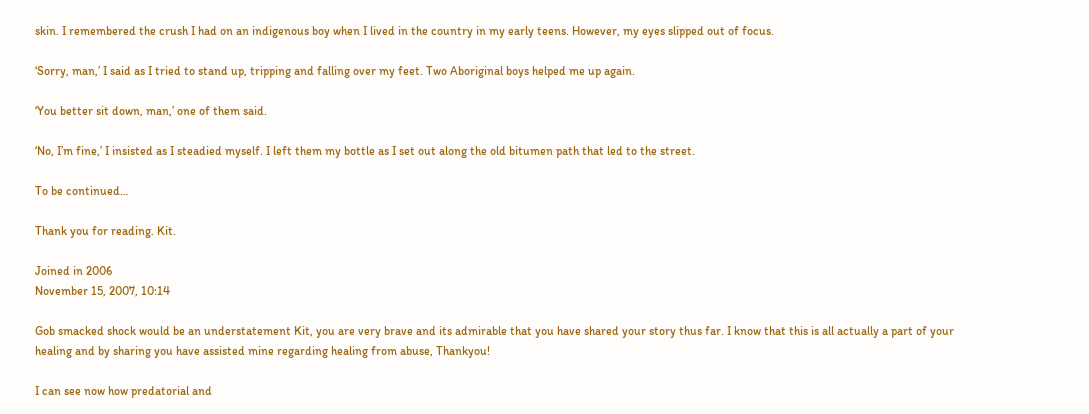skin. I remembered the crush I had on an indigenous boy when I lived in the country in my early teens. However, my eyes slipped out of focus.

‘Sorry, man,’ I said as I tried to stand up, tripping and falling over my feet. Two Aboriginal boys helped me up again.

‘You better sit down, man,’ one of them said.

‘No, I’m fine,’ I insisted as I steadied myself. I left them my bottle as I set out along the old bitumen path that led to the street.

To be continued…

Thank you for reading. Kit.

Joined in 2006
November 15, 2007, 10:14

Gob smacked shock would be an understatement Kit, you are very brave and its admirable that you have shared your story thus far. I know that this is all actually a part of your healing and by sharing you have assisted mine regarding healing from abuse, Thankyou!

I can see now how predatorial and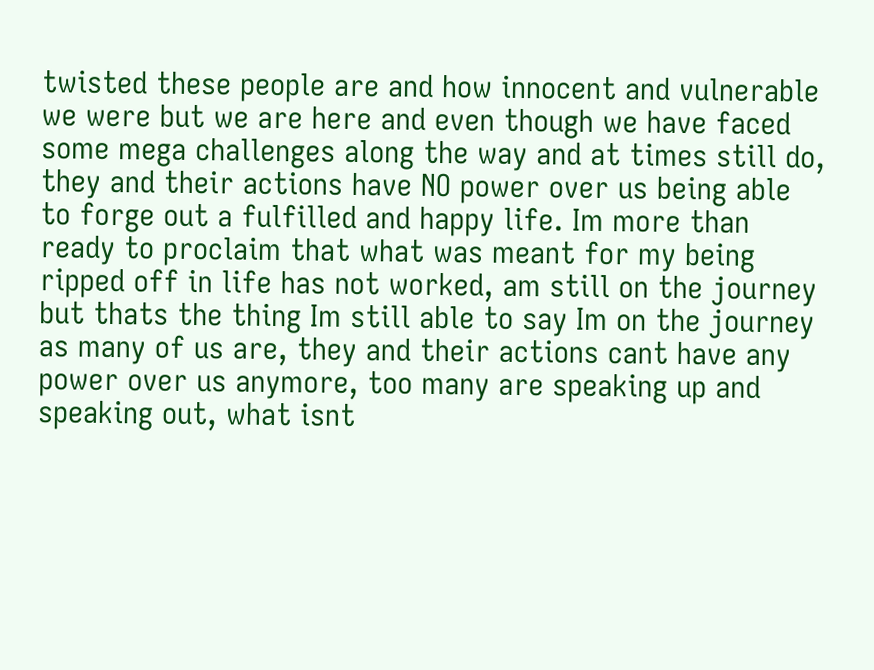twisted these people are and how innocent and vulnerable we were but we are here and even though we have faced some mega challenges along the way and at times still do, they and their actions have NO power over us being able to forge out a fulfilled and happy life. Im more than ready to proclaim that what was meant for my being ripped off in life has not worked, am still on the journey but thats the thing Im still able to say Im on the journey as many of us are, they and their actions cant have any power over us anymore, too many are speaking up and speaking out, what isnt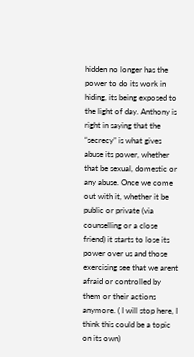hidden no longer has the power to do its work in hiding, its being exposed to the light of day. Anthony is right in saying that the “secrecy” is what gives abuse its power, whether that be sexual, domestic or any abuse. Once we come out with it, whether it be public or private (via counselling or a close friend) it starts to lose its power over us and those exercising see that we arent afraid or controlled by them or their actions anymore. ( I will stop here, I think this could be a topic on its own)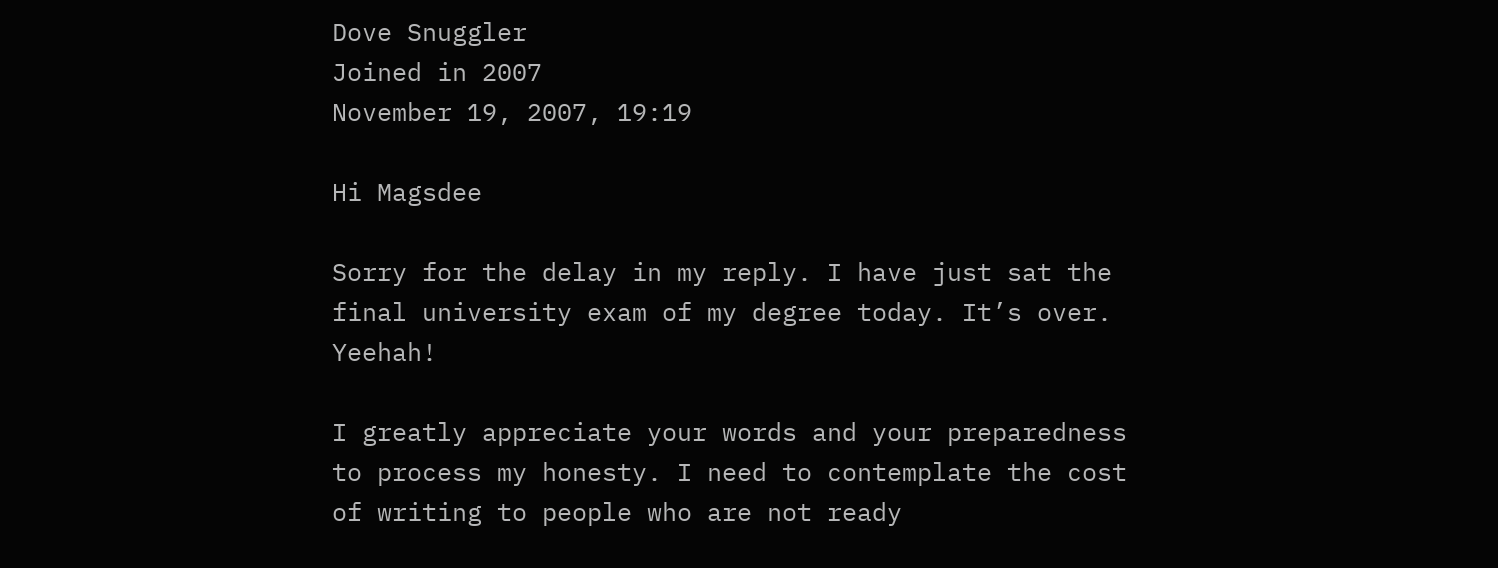Dove Snuggler
Joined in 2007
November 19, 2007, 19:19

Hi Magsdee

Sorry for the delay in my reply. I have just sat the final university exam of my degree today. It’s over. Yeehah!

I greatly appreciate your words and your preparedness to process my honesty. I need to contemplate the cost of writing to people who are not ready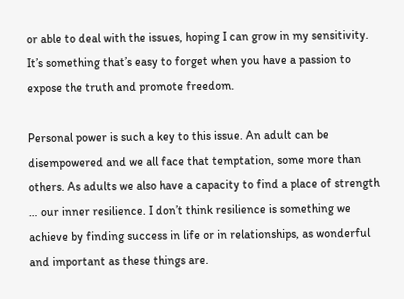or able to deal with the issues, hoping I can grow in my sensitivity. It’s something that’s easy to forget when you have a passion to expose the truth and promote freedom.

Personal power is such a key to this issue. An adult can be disempowered and we all face that temptation, some more than others. As adults we also have a capacity to find a place of strength … our inner resilience. I don’t think resilience is something we achieve by finding success in life or in relationships, as wonderful and important as these things are.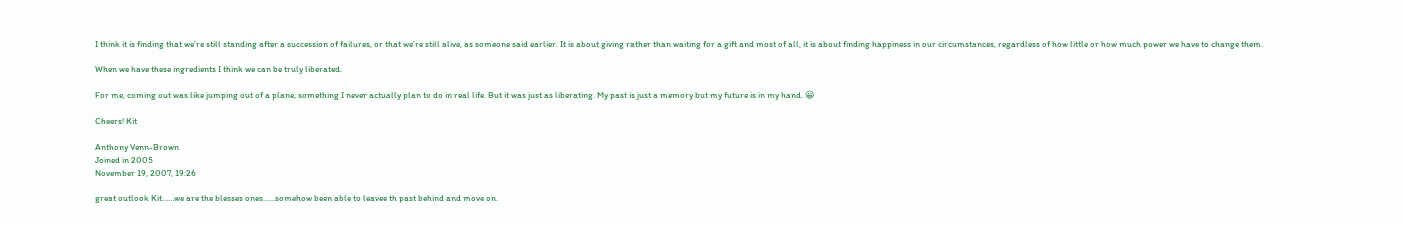I think it is finding that we’re still standing after a succession of failures, or that we’re still alive, as someone said earlier. It is about giving rather than waiting for a gift and most of all, it is about finding happiness in our circumstances, regardless of how little or how much power we have to change them.

When we have these ingredients I think we can be truly liberated.

For me, coming out was like jumping out of a plane, something I never actually plan to do in real life. But it was just as liberating. My past is just a memory but my future is in my hand. 😀

Cheers! Kit

Anthony Venn-Brown
Joined in 2005
November 19, 2007, 19:26

great outlook Kit……we are the blesses ones……somehow been able to leavee th past behind and move on.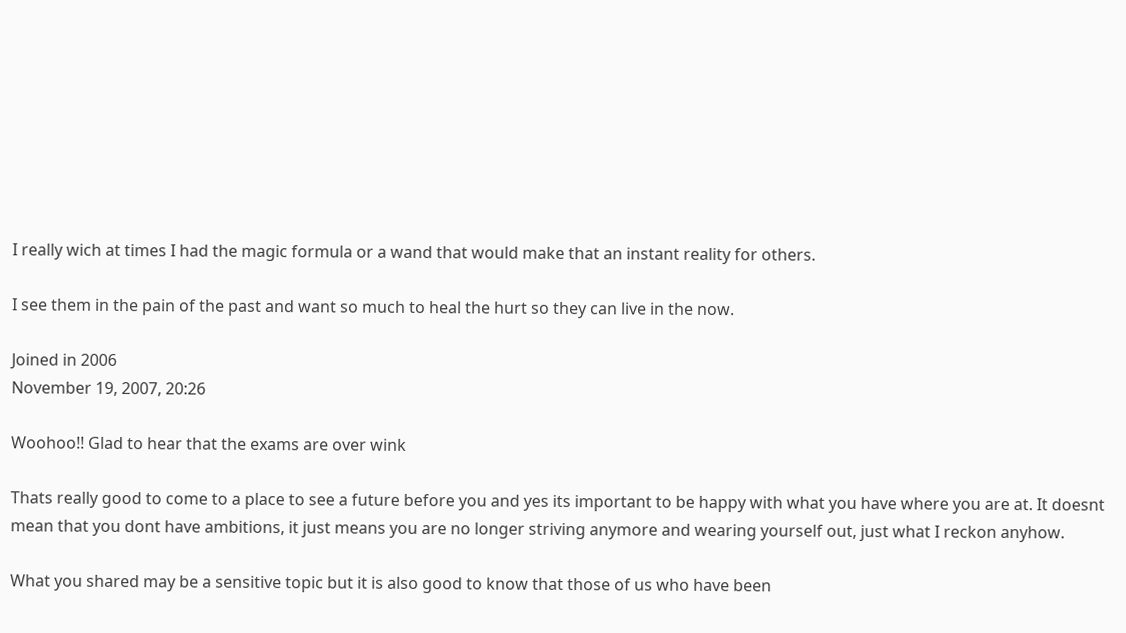I really wich at times I had the magic formula or a wand that would make that an instant reality for others.

I see them in the pain of the past and want so much to heal the hurt so they can live in the now.

Joined in 2006
November 19, 2007, 20:26

Woohoo!! Glad to hear that the exams are over wink

Thats really good to come to a place to see a future before you and yes its important to be happy with what you have where you are at. It doesnt mean that you dont have ambitions, it just means you are no longer striving anymore and wearing yourself out, just what I reckon anyhow.

What you shared may be a sensitive topic but it is also good to know that those of us who have been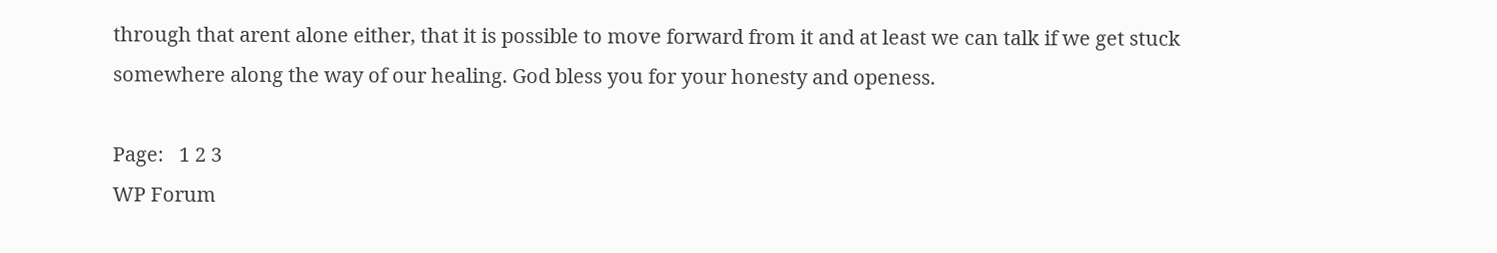through that arent alone either, that it is possible to move forward from it and at least we can talk if we get stuck somewhere along the way of our healing. God bless you for your honesty and openess.

Page:   1 2 3
WP Forum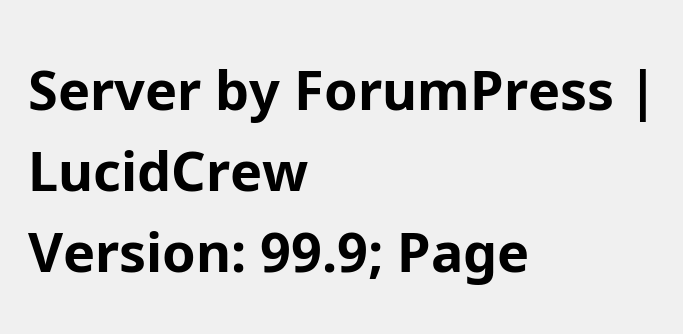Server by ForumPress | LucidCrew
Version: 99.9; Page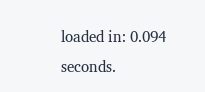loaded in: 0.094 seconds.